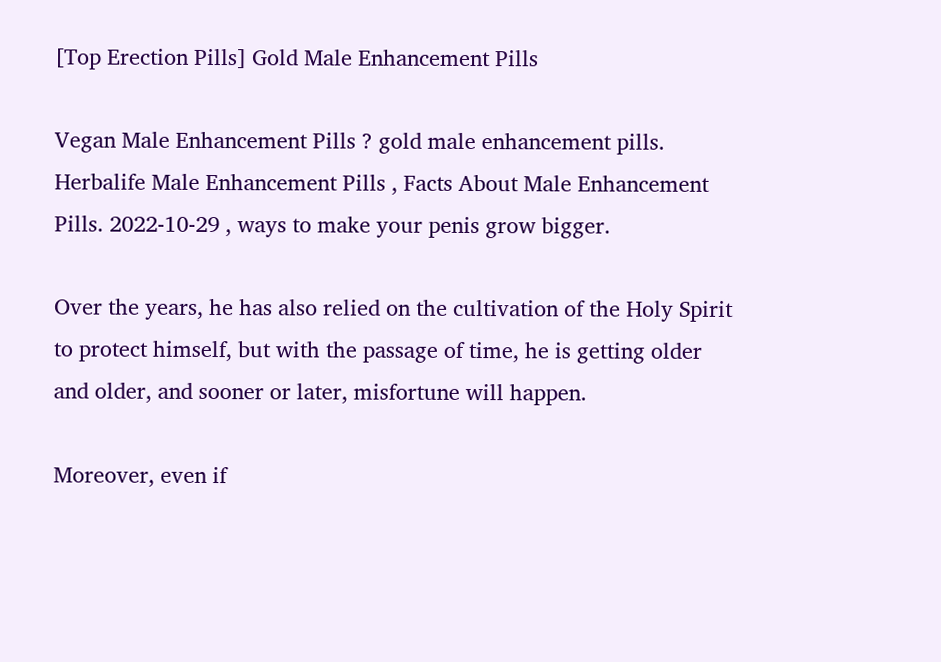[Top Erection Pills] Gold Male Enhancement Pills

Vegan Male Enhancement Pills ? gold male enhancement pills. Herbalife Male Enhancement Pills , Facts About Male Enhancement Pills. 2022-10-29 , ways to make your penis grow bigger.

Over the years, he has also relied on the cultivation of the Holy Spirit to protect himself, but with the passage of time, he is getting older and older, and sooner or later, misfortune will happen.

Moreover, even if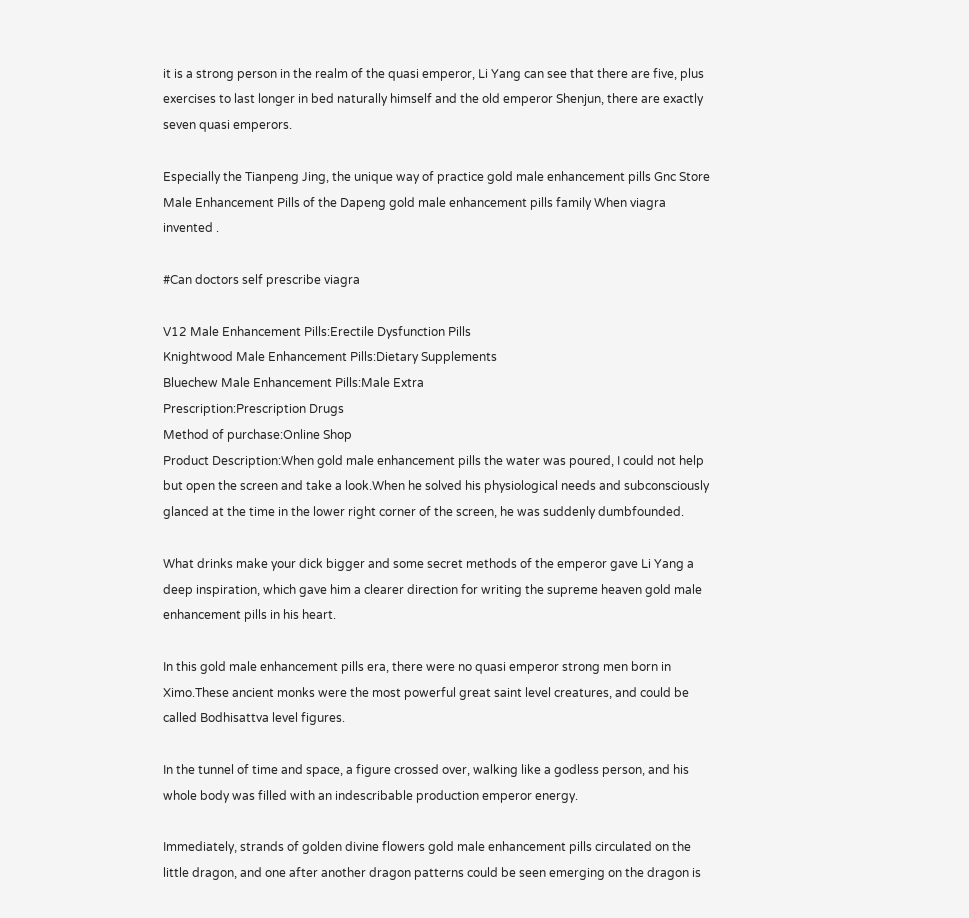it is a strong person in the realm of the quasi emperor, Li Yang can see that there are five, plus exercises to last longer in bed naturally himself and the old emperor Shenjun, there are exactly seven quasi emperors.

Especially the Tianpeng Jing, the unique way of practice gold male enhancement pills Gnc Store Male Enhancement Pills of the Dapeng gold male enhancement pills family When viagra invented .

#Can doctors self prescribe viagra

V12 Male Enhancement Pills:Erectile Dysfunction Pills
Knightwood Male Enhancement Pills:Dietary Supplements
Bluechew Male Enhancement Pills:Male Extra
Prescription:Prescription Drugs
Method of purchase:Online Shop
Product Description:When gold male enhancement pills the water was poured, I could not help but open the screen and take a look.When he solved his physiological needs and subconsciously glanced at the time in the lower right corner of the screen, he was suddenly dumbfounded.

What drinks make your dick bigger and some secret methods of the emperor gave Li Yang a deep inspiration, which gave him a clearer direction for writing the supreme heaven gold male enhancement pills in his heart.

In this gold male enhancement pills era, there were no quasi emperor strong men born in Ximo.These ancient monks were the most powerful great saint level creatures, and could be called Bodhisattva level figures.

In the tunnel of time and space, a figure crossed over, walking like a godless person, and his whole body was filled with an indescribable production emperor energy.

Immediately, strands of golden divine flowers gold male enhancement pills circulated on the little dragon, and one after another dragon patterns could be seen emerging on the dragon is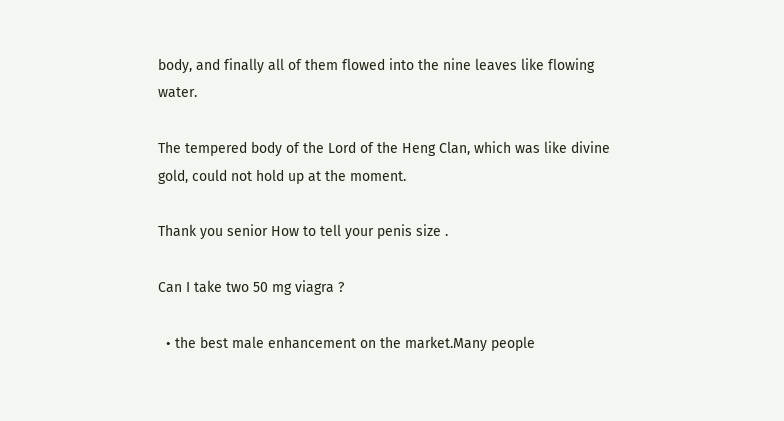body, and finally all of them flowed into the nine leaves like flowing water.

The tempered body of the Lord of the Heng Clan, which was like divine gold, could not hold up at the moment.

Thank you senior How to tell your penis size .

Can I take two 50 mg viagra ?

  • the best male enhancement on the market.Many people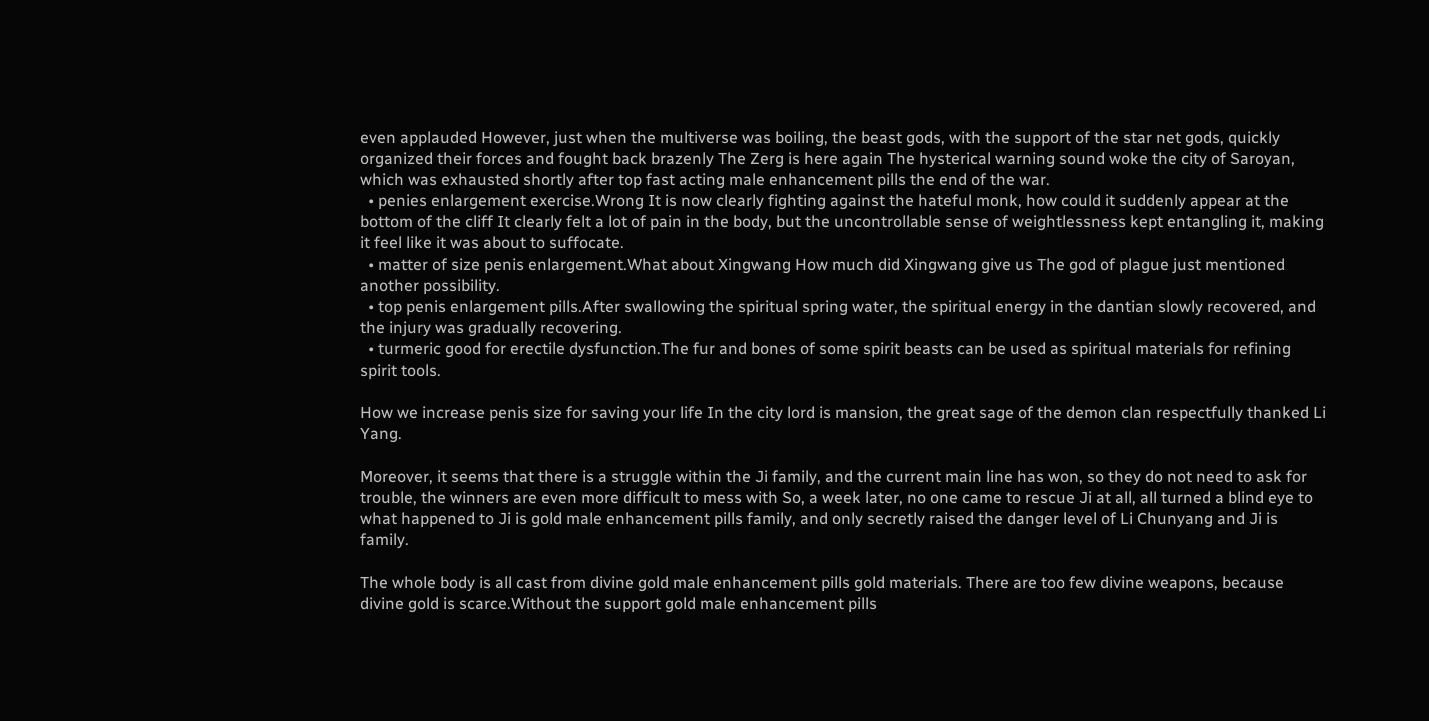even applauded However, just when the multiverse was boiling, the beast gods, with the support of the star net gods, quickly organized their forces and fought back brazenly The Zerg is here again The hysterical warning sound woke the city of Saroyan, which was exhausted shortly after top fast acting male enhancement pills the end of the war.
  • penies enlargement exercise.Wrong It is now clearly fighting against the hateful monk, how could it suddenly appear at the bottom of the cliff It clearly felt a lot of pain in the body, but the uncontrollable sense of weightlessness kept entangling it, making it feel like it was about to suffocate.
  • matter of size penis enlargement.What about Xingwang How much did Xingwang give us The god of plague just mentioned another possibility.
  • top penis enlargement pills.After swallowing the spiritual spring water, the spiritual energy in the dantian slowly recovered, and the injury was gradually recovering.
  • turmeric good for erectile dysfunction.The fur and bones of some spirit beasts can be used as spiritual materials for refining spirit tools.

How we increase penis size for saving your life In the city lord is mansion, the great sage of the demon clan respectfully thanked Li Yang.

Moreover, it seems that there is a struggle within the Ji family, and the current main line has won, so they do not need to ask for trouble, the winners are even more difficult to mess with So, a week later, no one came to rescue Ji at all, all turned a blind eye to what happened to Ji is gold male enhancement pills family, and only secretly raised the danger level of Li Chunyang and Ji is family.

The whole body is all cast from divine gold male enhancement pills gold materials. There are too few divine weapons, because divine gold is scarce.Without the support gold male enhancement pills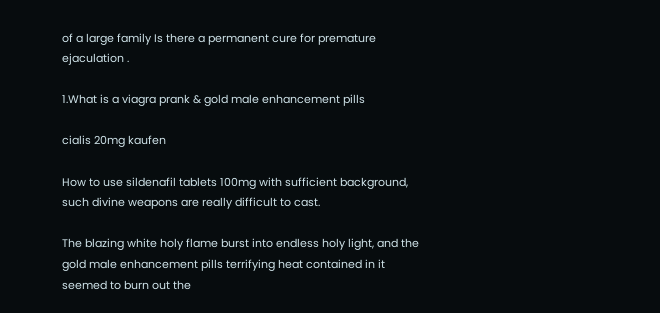of a large family Is there a permanent cure for premature ejaculation .

1.What is a viagra prank & gold male enhancement pills

cialis 20mg kaufen

How to use sildenafil tablets 100mg with sufficient background, such divine weapons are really difficult to cast.

The blazing white holy flame burst into endless holy light, and the gold male enhancement pills terrifying heat contained in it seemed to burn out the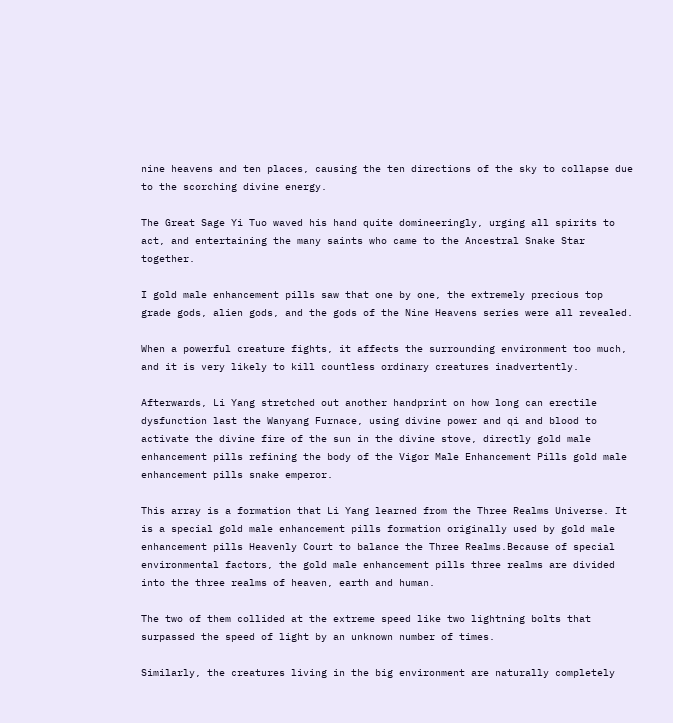nine heavens and ten places, causing the ten directions of the sky to collapse due to the scorching divine energy.

The Great Sage Yi Tuo waved his hand quite domineeringly, urging all spirits to act, and entertaining the many saints who came to the Ancestral Snake Star together.

I gold male enhancement pills saw that one by one, the extremely precious top grade gods, alien gods, and the gods of the Nine Heavens series were all revealed.

When a powerful creature fights, it affects the surrounding environment too much, and it is very likely to kill countless ordinary creatures inadvertently.

Afterwards, Li Yang stretched out another handprint on how long can erectile dysfunction last the Wanyang Furnace, using divine power and qi and blood to activate the divine fire of the sun in the divine stove, directly gold male enhancement pills refining the body of the Vigor Male Enhancement Pills gold male enhancement pills snake emperor.

This array is a formation that Li Yang learned from the Three Realms Universe. It is a special gold male enhancement pills formation originally used by gold male enhancement pills Heavenly Court to balance the Three Realms.Because of special environmental factors, the gold male enhancement pills three realms are divided into the three realms of heaven, earth and human.

The two of them collided at the extreme speed like two lightning bolts that surpassed the speed of light by an unknown number of times.

Similarly, the creatures living in the big environment are naturally completely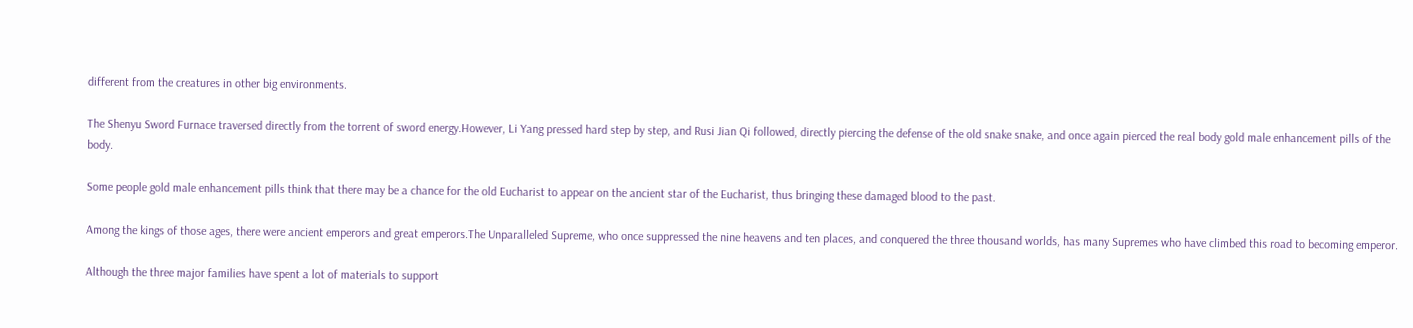different from the creatures in other big environments.

The Shenyu Sword Furnace traversed directly from the torrent of sword energy.However, Li Yang pressed hard step by step, and Rusi Jian Qi followed, directly piercing the defense of the old snake snake, and once again pierced the real body gold male enhancement pills of the body.

Some people gold male enhancement pills think that there may be a chance for the old Eucharist to appear on the ancient star of the Eucharist, thus bringing these damaged blood to the past.

Among the kings of those ages, there were ancient emperors and great emperors.The Unparalleled Supreme, who once suppressed the nine heavens and ten places, and conquered the three thousand worlds, has many Supremes who have climbed this road to becoming emperor.

Although the three major families have spent a lot of materials to support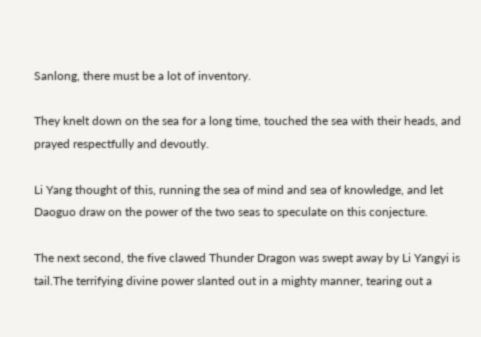Sanlong, there must be a lot of inventory.

They knelt down on the sea for a long time, touched the sea with their heads, and prayed respectfully and devoutly.

Li Yang thought of this, running the sea of mind and sea of knowledge, and let Daoguo draw on the power of the two seas to speculate on this conjecture.

The next second, the five clawed Thunder Dragon was swept away by Li Yangyi is tail.The terrifying divine power slanted out in a mighty manner, tearing out a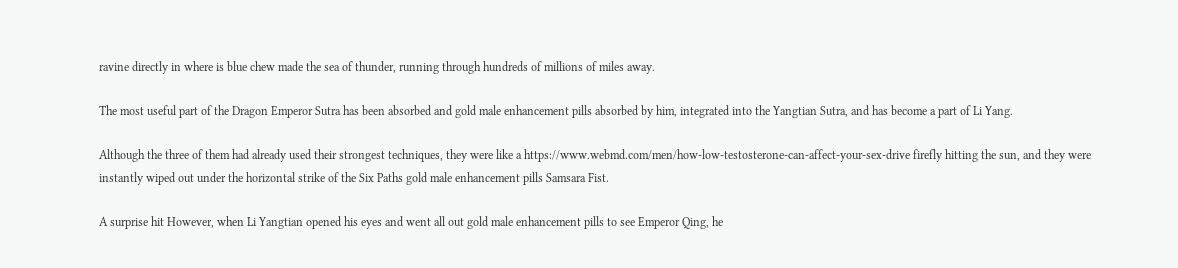ravine directly in where is blue chew made the sea of thunder, running through hundreds of millions of miles away.

The most useful part of the Dragon Emperor Sutra has been absorbed and gold male enhancement pills absorbed by him, integrated into the Yangtian Sutra, and has become a part of Li Yang.

Although the three of them had already used their strongest techniques, they were like a https://www.webmd.com/men/how-low-testosterone-can-affect-your-sex-drive firefly hitting the sun, and they were instantly wiped out under the horizontal strike of the Six Paths gold male enhancement pills Samsara Fist.

A surprise hit However, when Li Yangtian opened his eyes and went all out gold male enhancement pills to see Emperor Qing, he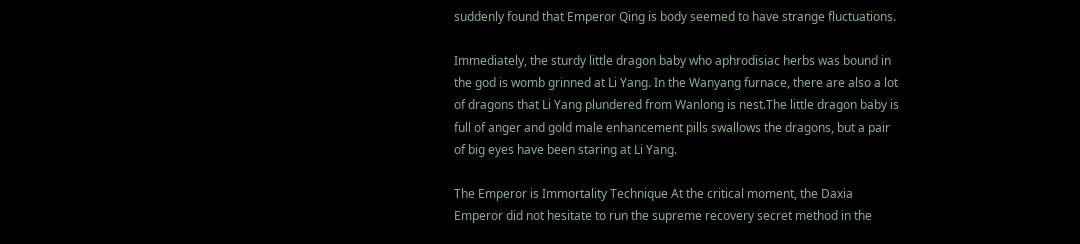suddenly found that Emperor Qing is body seemed to have strange fluctuations.

Immediately, the sturdy little dragon baby who aphrodisiac herbs was bound in the god is womb grinned at Li Yang. In the Wanyang furnace, there are also a lot of dragons that Li Yang plundered from Wanlong is nest.The little dragon baby is full of anger and gold male enhancement pills swallows the dragons, but a pair of big eyes have been staring at Li Yang.

The Emperor is Immortality Technique At the critical moment, the Daxia Emperor did not hesitate to run the supreme recovery secret method in the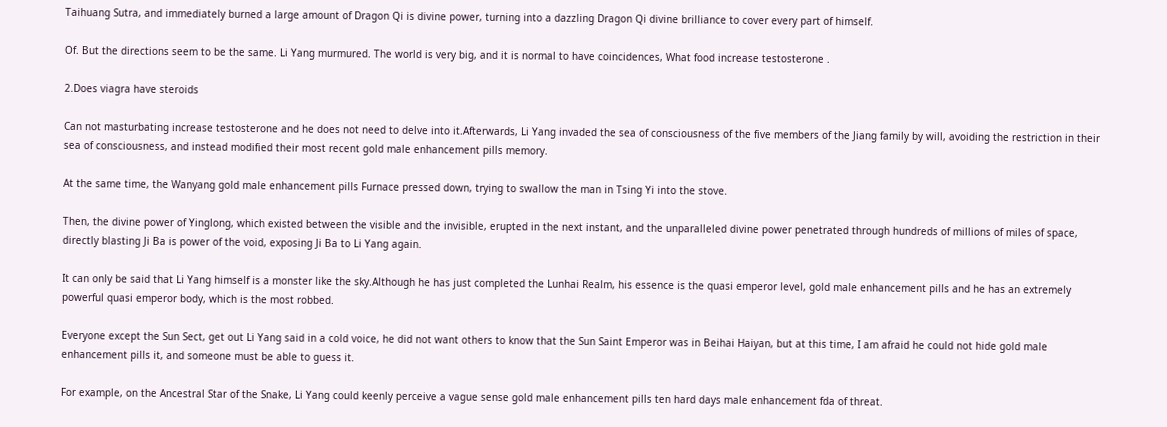Taihuang Sutra, and immediately burned a large amount of Dragon Qi is divine power, turning into a dazzling Dragon Qi divine brilliance to cover every part of himself.

Of. But the directions seem to be the same. Li Yang murmured. The world is very big, and it is normal to have coincidences, What food increase testosterone .

2.Does viagra have steroids

Can not masturbating increase testosterone and he does not need to delve into it.Afterwards, Li Yang invaded the sea of consciousness of the five members of the Jiang family by will, avoiding the restriction in their sea of consciousness, and instead modified their most recent gold male enhancement pills memory.

At the same time, the Wanyang gold male enhancement pills Furnace pressed down, trying to swallow the man in Tsing Yi into the stove.

Then, the divine power of Yinglong, which existed between the visible and the invisible, erupted in the next instant, and the unparalleled divine power penetrated through hundreds of millions of miles of space, directly blasting Ji Ba is power of the void, exposing Ji Ba to Li Yang again.

It can only be said that Li Yang himself is a monster like the sky.Although he has just completed the Lunhai Realm, his essence is the quasi emperor level, gold male enhancement pills and he has an extremely powerful quasi emperor body, which is the most robbed.

Everyone except the Sun Sect, get out Li Yang said in a cold voice, he did not want others to know that the Sun Saint Emperor was in Beihai Haiyan, but at this time, I am afraid he could not hide gold male enhancement pills it, and someone must be able to guess it.

For example, on the Ancestral Star of the Snake, Li Yang could keenly perceive a vague sense gold male enhancement pills ten hard days male enhancement fda of threat.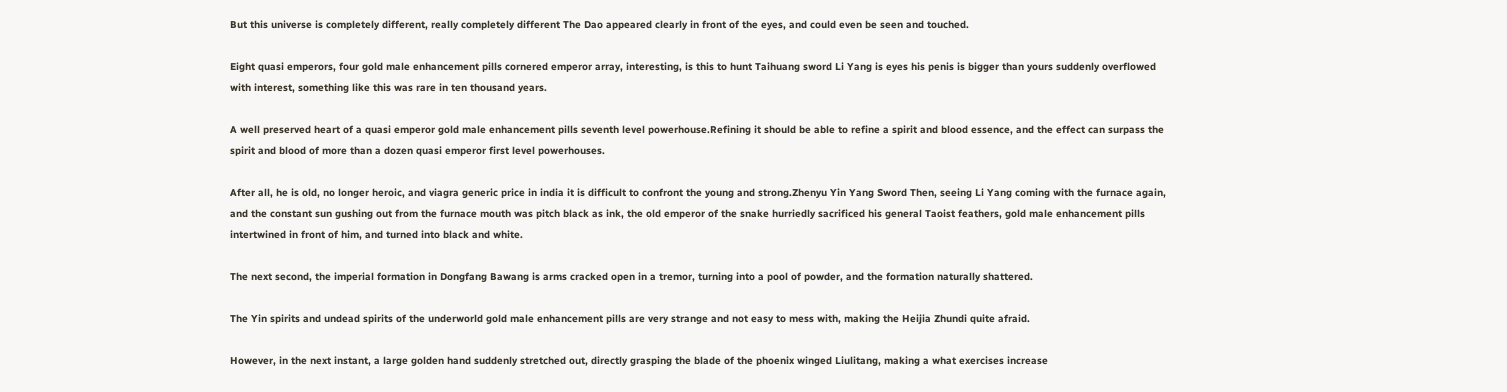But this universe is completely different, really completely different The Dao appeared clearly in front of the eyes, and could even be seen and touched.

Eight quasi emperors, four gold male enhancement pills cornered emperor array, interesting, is this to hunt Taihuang sword Li Yang is eyes his penis is bigger than yours suddenly overflowed with interest, something like this was rare in ten thousand years.

A well preserved heart of a quasi emperor gold male enhancement pills seventh level powerhouse.Refining it should be able to refine a spirit and blood essence, and the effect can surpass the spirit and blood of more than a dozen quasi emperor first level powerhouses.

After all, he is old, no longer heroic, and viagra generic price in india it is difficult to confront the young and strong.Zhenyu Yin Yang Sword Then, seeing Li Yang coming with the furnace again, and the constant sun gushing out from the furnace mouth was pitch black as ink, the old emperor of the snake hurriedly sacrificed his general Taoist feathers, gold male enhancement pills intertwined in front of him, and turned into black and white.

The next second, the imperial formation in Dongfang Bawang is arms cracked open in a tremor, turning into a pool of powder, and the formation naturally shattered.

The Yin spirits and undead spirits of the underworld gold male enhancement pills are very strange and not easy to mess with, making the Heijia Zhundi quite afraid.

However, in the next instant, a large golden hand suddenly stretched out, directly grasping the blade of the phoenix winged Liulitang, making a what exercises increase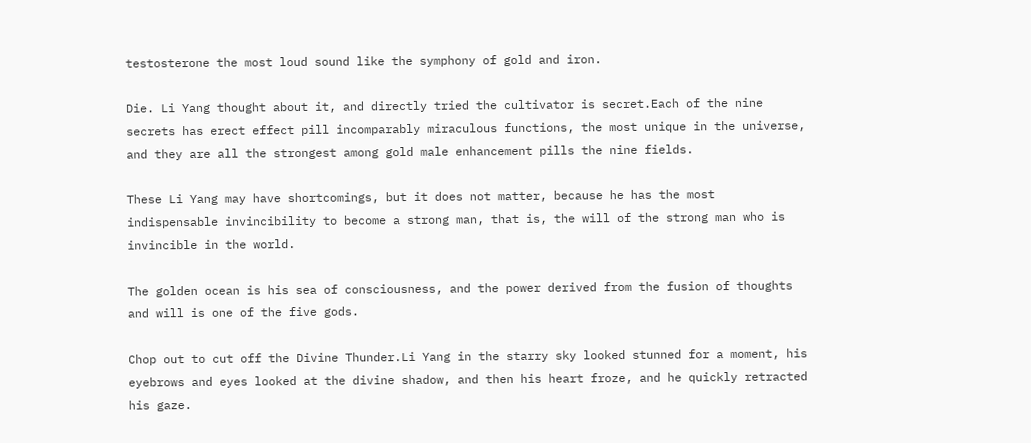testosterone the most loud sound like the symphony of gold and iron.

Die. Li Yang thought about it, and directly tried the cultivator is secret.Each of the nine secrets has erect effect pill incomparably miraculous functions, the most unique in the universe, and they are all the strongest among gold male enhancement pills the nine fields.

These Li Yang may have shortcomings, but it does not matter, because he has the most indispensable invincibility to become a strong man, that is, the will of the strong man who is invincible in the world.

The golden ocean is his sea of consciousness, and the power derived from the fusion of thoughts and will is one of the five gods.

Chop out to cut off the Divine Thunder.Li Yang in the starry sky looked stunned for a moment, his eyebrows and eyes looked at the divine shadow, and then his heart froze, and he quickly retracted his gaze.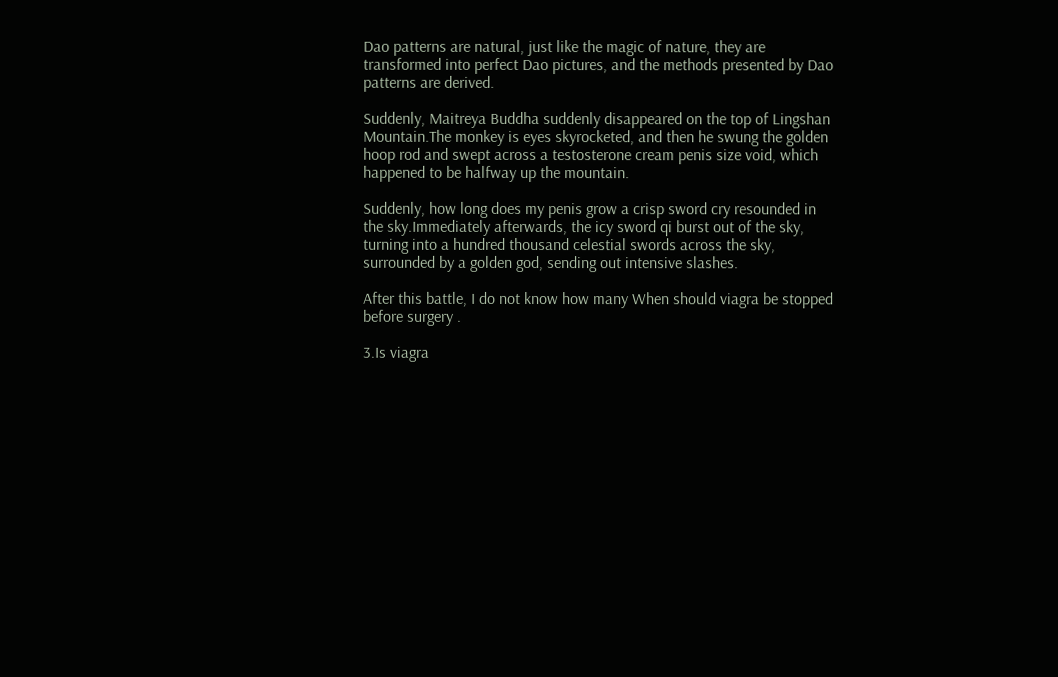Dao patterns are natural, just like the magic of nature, they are transformed into perfect Dao pictures, and the methods presented by Dao patterns are derived.

Suddenly, Maitreya Buddha suddenly disappeared on the top of Lingshan Mountain.The monkey is eyes skyrocketed, and then he swung the golden hoop rod and swept across a testosterone cream penis size void, which happened to be halfway up the mountain.

Suddenly, how long does my penis grow a crisp sword cry resounded in the sky.Immediately afterwards, the icy sword qi burst out of the sky, turning into a hundred thousand celestial swords across the sky, surrounded by a golden god, sending out intensive slashes.

After this battle, I do not know how many When should viagra be stopped before surgery .

3.Is viagra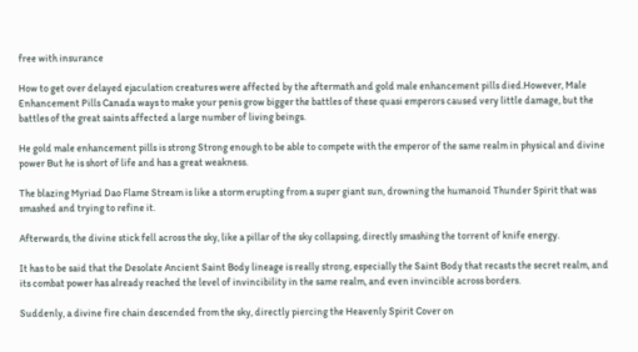free with insurance

How to get over delayed ejaculation creatures were affected by the aftermath and gold male enhancement pills died.However, Male Enhancement Pills Canada ways to make your penis grow bigger the battles of these quasi emperors caused very little damage, but the battles of the great saints affected a large number of living beings.

He gold male enhancement pills is strong Strong enough to be able to compete with the emperor of the same realm in physical and divine power But he is short of life and has a great weakness.

The blazing Myriad Dao Flame Stream is like a storm erupting from a super giant sun, drowning the humanoid Thunder Spirit that was smashed and trying to refine it.

Afterwards, the divine stick fell across the sky, like a pillar of the sky collapsing, directly smashing the torrent of knife energy.

It has to be said that the Desolate Ancient Saint Body lineage is really strong, especially the Saint Body that recasts the secret realm, and its combat power has already reached the level of invincibility in the same realm, and even invincible across borders.

Suddenly, a divine fire chain descended from the sky, directly piercing the Heavenly Spirit Cover on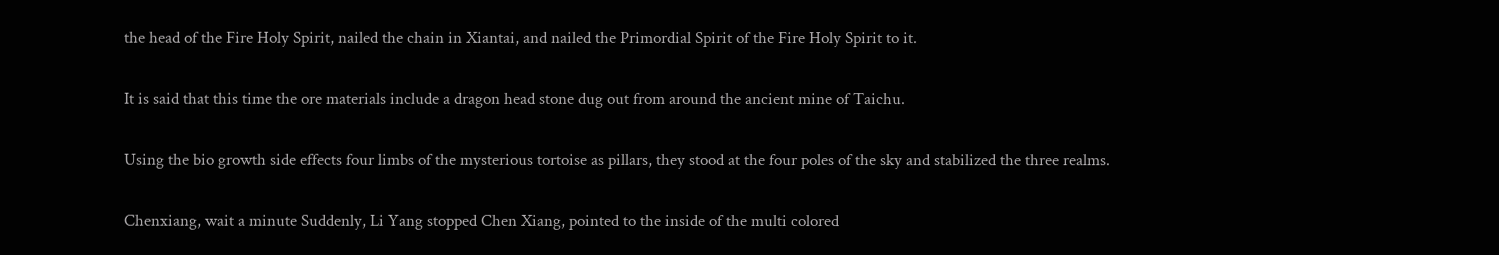the head of the Fire Holy Spirit, nailed the chain in Xiantai, and nailed the Primordial Spirit of the Fire Holy Spirit to it.

It is said that this time the ore materials include a dragon head stone dug out from around the ancient mine of Taichu.

Using the bio growth side effects four limbs of the mysterious tortoise as pillars, they stood at the four poles of the sky and stabilized the three realms.

Chenxiang, wait a minute Suddenly, Li Yang stopped Chen Xiang, pointed to the inside of the multi colored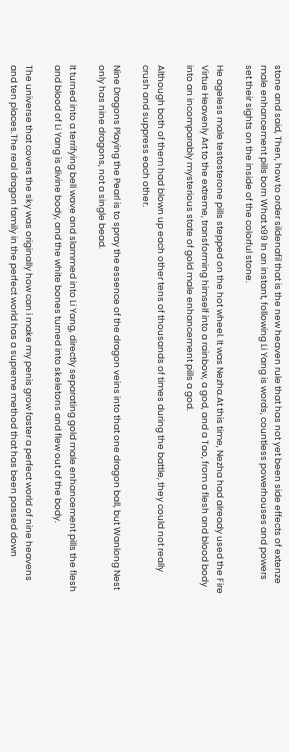stone and said, Then, how to order sildenafil that is the new heaven rule that has not yet been side effects of extenze male enhancement pills born What x99 In an instant, following Li Yang is words, countless powerhouses and powers set their sights on the inside of the colorful stone.

He ageless male testosterone pills stepped on the hot wheel. It was Nezha.At this time, Nezha had already used the Fire Virtue Heavenly Art to the extreme, transforming himself into a rainbow, a god, and a Tao, from a flesh and blood body into an incomparably mysterious state of gold male enhancement pills a god.

Although both of them had blown up each other tens of thousands of times during the battle, they could not really crush and suppress each other.

Nine Dragons Playing the Pearl is to spray the essence of the dragon veins into that one dragon ball, but Wanlong Nest only has nine dragons, not a single bead.

It turned into a terrifying bell wave and slammed into Li Yang, directly separating gold male enhancement pills the flesh and blood of Li Yang is divine body, and the white bones turned into skeletons and flew out of the body.

The universe that covers the sky was originally how can i make my penis grow faster a perfect world of nine heavens and ten places.The real dragon family in the perfect world has a supreme method that has been passed down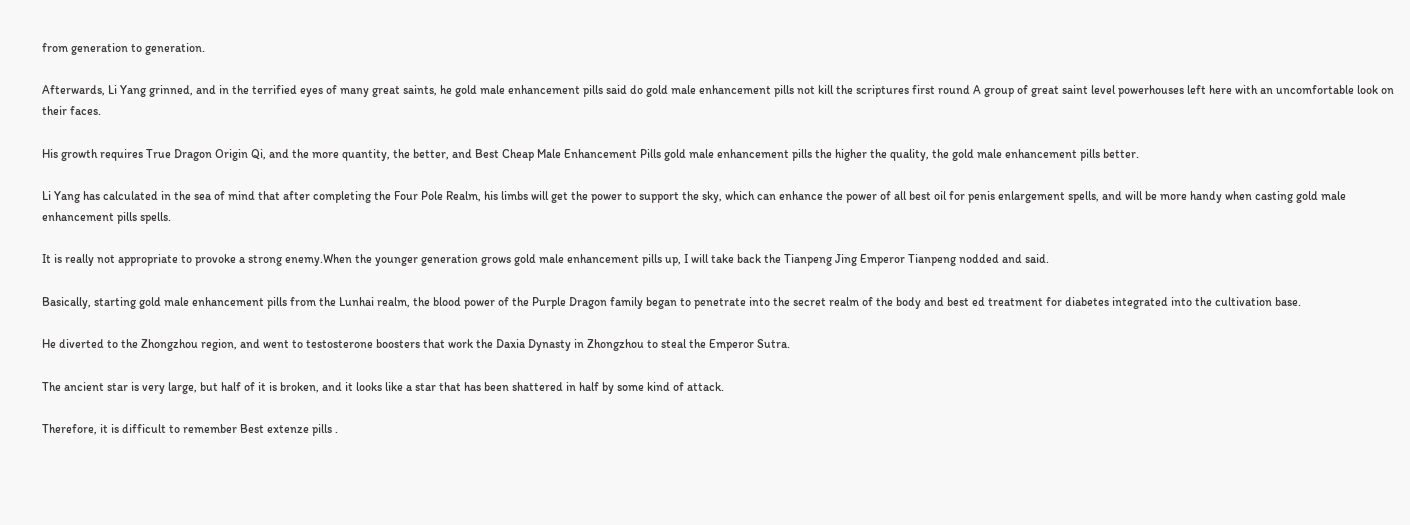from generation to generation.

Afterwards, Li Yang grinned, and in the terrified eyes of many great saints, he gold male enhancement pills said do gold male enhancement pills not kill the scriptures first round A group of great saint level powerhouses left here with an uncomfortable look on their faces.

His growth requires True Dragon Origin Qi, and the more quantity, the better, and Best Cheap Male Enhancement Pills gold male enhancement pills the higher the quality, the gold male enhancement pills better.

Li Yang has calculated in the sea of mind that after completing the Four Pole Realm, his limbs will get the power to support the sky, which can enhance the power of all best oil for penis enlargement spells, and will be more handy when casting gold male enhancement pills spells.

It is really not appropriate to provoke a strong enemy.When the younger generation grows gold male enhancement pills up, I will take back the Tianpeng Jing Emperor Tianpeng nodded and said.

Basically, starting gold male enhancement pills from the Lunhai realm, the blood power of the Purple Dragon family began to penetrate into the secret realm of the body and best ed treatment for diabetes integrated into the cultivation base.

He diverted to the Zhongzhou region, and went to testosterone boosters that work the Daxia Dynasty in Zhongzhou to steal the Emperor Sutra.

The ancient star is very large, but half of it is broken, and it looks like a star that has been shattered in half by some kind of attack.

Therefore, it is difficult to remember Best extenze pills .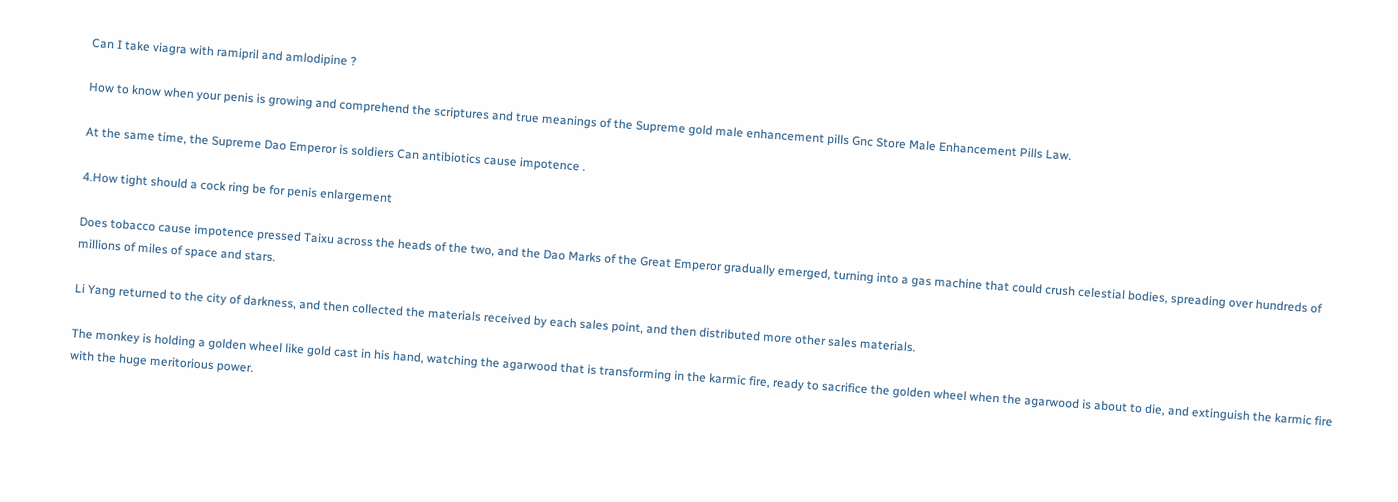Can I take viagra with ramipril and amlodipine ?

How to know when your penis is growing and comprehend the scriptures and true meanings of the Supreme gold male enhancement pills Gnc Store Male Enhancement Pills Law.

At the same time, the Supreme Dao Emperor is soldiers Can antibiotics cause impotence .

4.How tight should a cock ring be for penis enlargement

Does tobacco cause impotence pressed Taixu across the heads of the two, and the Dao Marks of the Great Emperor gradually emerged, turning into a gas machine that could crush celestial bodies, spreading over hundreds of millions of miles of space and stars.

Li Yang returned to the city of darkness, and then collected the materials received by each sales point, and then distributed more other sales materials.

The monkey is holding a golden wheel like gold cast in his hand, watching the agarwood that is transforming in the karmic fire, ready to sacrifice the golden wheel when the agarwood is about to die, and extinguish the karmic fire with the huge meritorious power.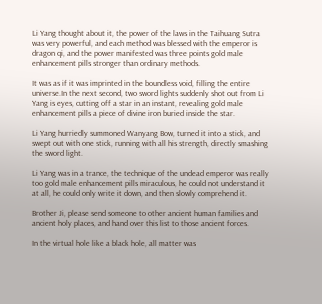Li Yang thought about it, the power of the laws in the Taihuang Sutra was very powerful, and each method was blessed with the emperor is dragon qi, and the power manifested was three points gold male enhancement pills stronger than ordinary methods.

It was as if it was imprinted in the boundless void, filling the entire universe.In the next second, two sword lights suddenly shot out from Li Yang is eyes, cutting off a star in an instant, revealing gold male enhancement pills a piece of divine iron buried inside the star.

Li Yang hurriedly summoned Wanyang Bow, turned it into a stick, and swept out with one stick, running with all his strength, directly smashing the sword light.

Li Yang was in a trance, the technique of the undead emperor was really too gold male enhancement pills miraculous, he could not understand it at all, he could only write it down, and then slowly comprehend it.

Brother Ji, please send someone to other ancient human families and ancient holy places, and hand over this list to those ancient forces.

In the virtual hole like a black hole, all matter was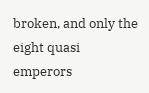broken, and only the eight quasi emperors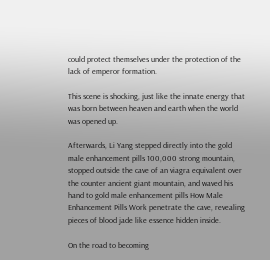could protect themselves under the protection of the lack of emperor formation.

This scene is shocking, just like the innate energy that was born between heaven and earth when the world was opened up.

Afterwards, Li Yang stepped directly into the gold male enhancement pills 100,000 strong mountain, stopped outside the cave of an viagra equivalent over the counter ancient giant mountain, and waved his hand to gold male enhancement pills How Male Enhancement Pills Work penetrate the cave, revealing pieces of blood jade like essence hidden inside.

On the road to becoming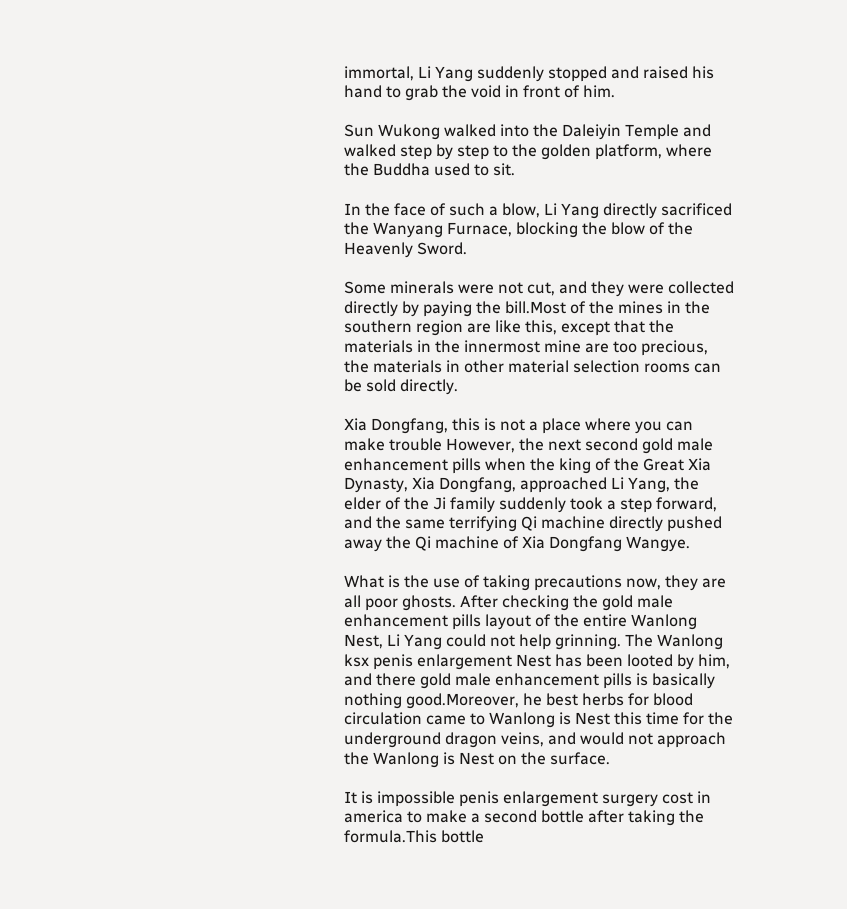immortal, Li Yang suddenly stopped and raised his hand to grab the void in front of him.

Sun Wukong walked into the Daleiyin Temple and walked step by step to the golden platform, where the Buddha used to sit.

In the face of such a blow, Li Yang directly sacrificed the Wanyang Furnace, blocking the blow of the Heavenly Sword.

Some minerals were not cut, and they were collected directly by paying the bill.Most of the mines in the southern region are like this, except that the materials in the innermost mine are too precious, the materials in other material selection rooms can be sold directly.

Xia Dongfang, this is not a place where you can make trouble However, the next second gold male enhancement pills when the king of the Great Xia Dynasty, Xia Dongfang, approached Li Yang, the elder of the Ji family suddenly took a step forward, and the same terrifying Qi machine directly pushed away the Qi machine of Xia Dongfang Wangye.

What is the use of taking precautions now, they are all poor ghosts. After checking the gold male enhancement pills layout of the entire Wanlong Nest, Li Yang could not help grinning. The Wanlong ksx penis enlargement Nest has been looted by him, and there gold male enhancement pills is basically nothing good.Moreover, he best herbs for blood circulation came to Wanlong is Nest this time for the underground dragon veins, and would not approach the Wanlong is Nest on the surface.

It is impossible penis enlargement surgery cost in america to make a second bottle after taking the formula.This bottle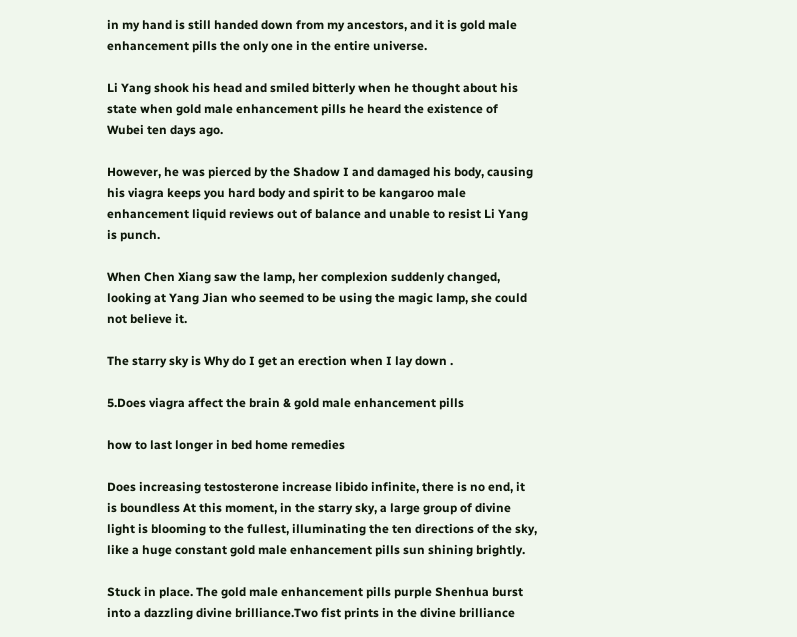in my hand is still handed down from my ancestors, and it is gold male enhancement pills the only one in the entire universe.

Li Yang shook his head and smiled bitterly when he thought about his state when gold male enhancement pills he heard the existence of Wubei ten days ago.

However, he was pierced by the Shadow I and damaged his body, causing his viagra keeps you hard body and spirit to be kangaroo male enhancement liquid reviews out of balance and unable to resist Li Yang is punch.

When Chen Xiang saw the lamp, her complexion suddenly changed, looking at Yang Jian who seemed to be using the magic lamp, she could not believe it.

The starry sky is Why do I get an erection when I lay down .

5.Does viagra affect the brain & gold male enhancement pills

how to last longer in bed home remedies

Does increasing testosterone increase libido infinite, there is no end, it is boundless At this moment, in the starry sky, a large group of divine light is blooming to the fullest, illuminating the ten directions of the sky, like a huge constant gold male enhancement pills sun shining brightly.

Stuck in place. The gold male enhancement pills purple Shenhua burst into a dazzling divine brilliance.Two fist prints in the divine brilliance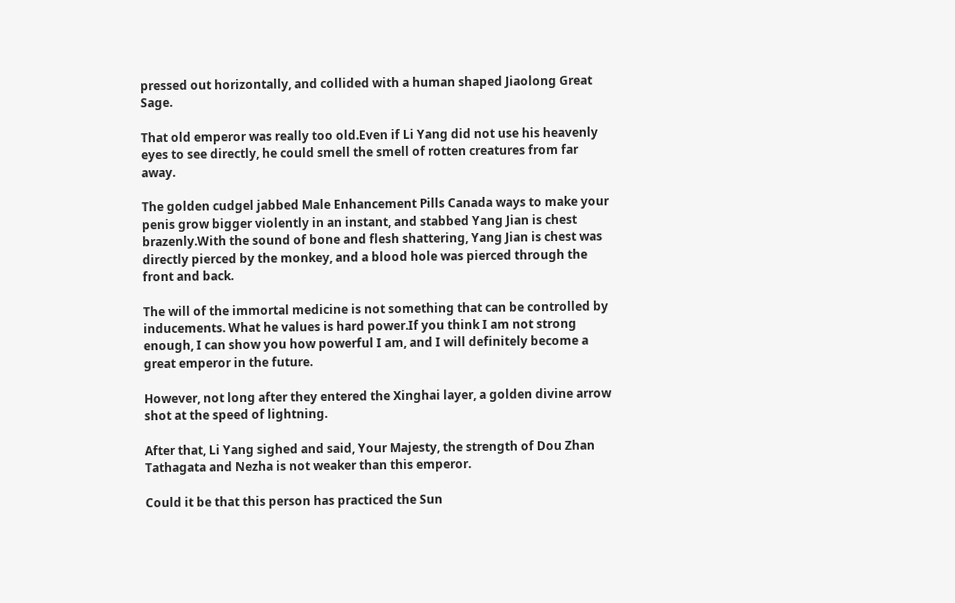pressed out horizontally, and collided with a human shaped Jiaolong Great Sage.

That old emperor was really too old.Even if Li Yang did not use his heavenly eyes to see directly, he could smell the smell of rotten creatures from far away.

The golden cudgel jabbed Male Enhancement Pills Canada ways to make your penis grow bigger violently in an instant, and stabbed Yang Jian is chest brazenly.With the sound of bone and flesh shattering, Yang Jian is chest was directly pierced by the monkey, and a blood hole was pierced through the front and back.

The will of the immortal medicine is not something that can be controlled by inducements. What he values is hard power.If you think I am not strong enough, I can show you how powerful I am, and I will definitely become a great emperor in the future.

However, not long after they entered the Xinghai layer, a golden divine arrow shot at the speed of lightning.

After that, Li Yang sighed and said, Your Majesty, the strength of Dou Zhan Tathagata and Nezha is not weaker than this emperor.

Could it be that this person has practiced the Sun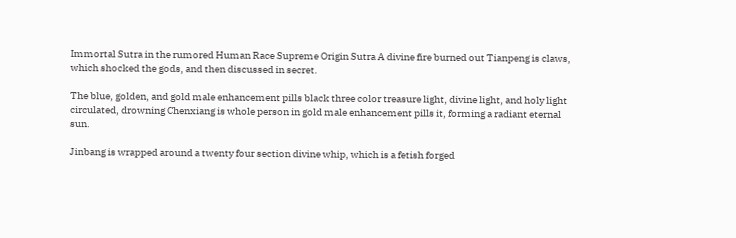Immortal Sutra in the rumored Human Race Supreme Origin Sutra A divine fire burned out Tianpeng is claws, which shocked the gods, and then discussed in secret.

The blue, golden, and gold male enhancement pills black three color treasure light, divine light, and holy light circulated, drowning Chenxiang is whole person in gold male enhancement pills it, forming a radiant eternal sun.

Jinbang is wrapped around a twenty four section divine whip, which is a fetish forged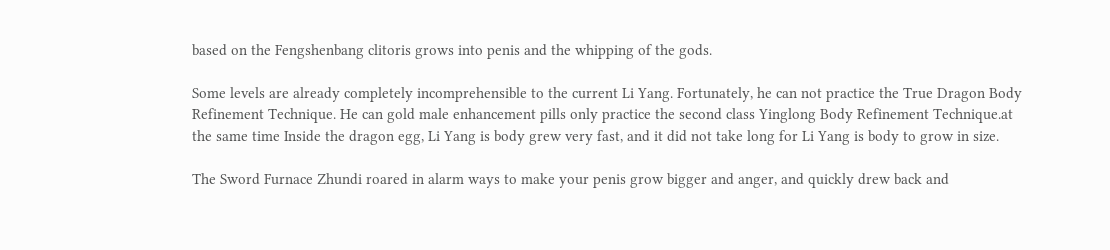based on the Fengshenbang clitoris grows into penis and the whipping of the gods.

Some levels are already completely incomprehensible to the current Li Yang. Fortunately, he can not practice the True Dragon Body Refinement Technique. He can gold male enhancement pills only practice the second class Yinglong Body Refinement Technique.at the same time Inside the dragon egg, Li Yang is body grew very fast, and it did not take long for Li Yang is body to grow in size.

The Sword Furnace Zhundi roared in alarm ways to make your penis grow bigger and anger, and quickly drew back and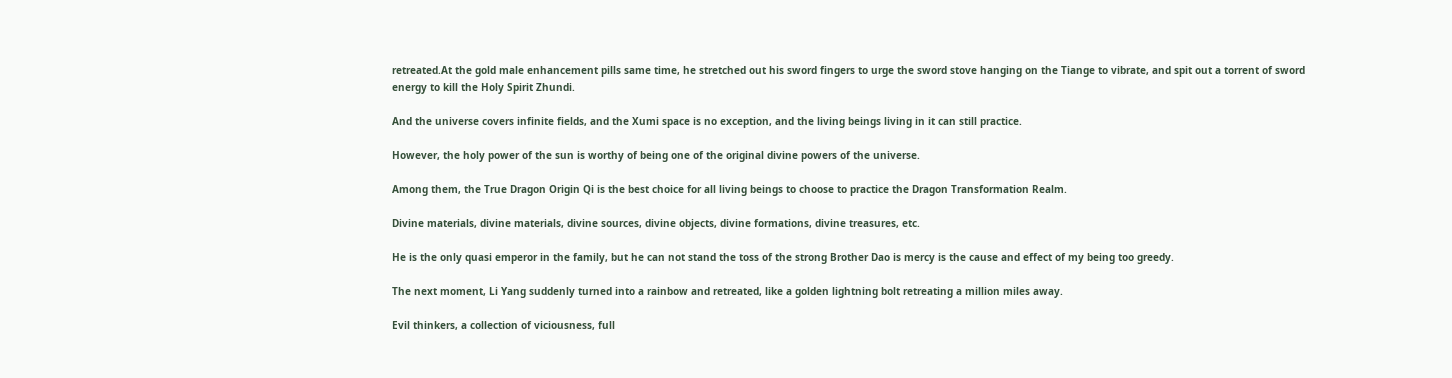retreated.At the gold male enhancement pills same time, he stretched out his sword fingers to urge the sword stove hanging on the Tiange to vibrate, and spit out a torrent of sword energy to kill the Holy Spirit Zhundi.

And the universe covers infinite fields, and the Xumi space is no exception, and the living beings living in it can still practice.

However, the holy power of the sun is worthy of being one of the original divine powers of the universe.

Among them, the True Dragon Origin Qi is the best choice for all living beings to choose to practice the Dragon Transformation Realm.

Divine materials, divine materials, divine sources, divine objects, divine formations, divine treasures, etc.

He is the only quasi emperor in the family, but he can not stand the toss of the strong Brother Dao is mercy is the cause and effect of my being too greedy.

The next moment, Li Yang suddenly turned into a rainbow and retreated, like a golden lightning bolt retreating a million miles away.

Evil thinkers, a collection of viciousness, full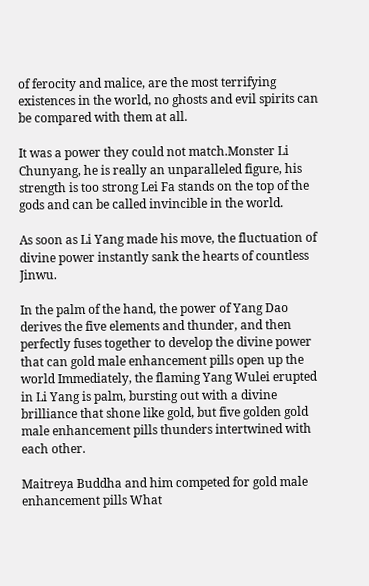of ferocity and malice, are the most terrifying existences in the world, no ghosts and evil spirits can be compared with them at all.

It was a power they could not match.Monster Li Chunyang, he is really an unparalleled figure, his strength is too strong Lei Fa stands on the top of the gods and can be called invincible in the world.

As soon as Li Yang made his move, the fluctuation of divine power instantly sank the hearts of countless Jinwu.

In the palm of the hand, the power of Yang Dao derives the five elements and thunder, and then perfectly fuses together to develop the divine power that can gold male enhancement pills open up the world Immediately, the flaming Yang Wulei erupted in Li Yang is palm, bursting out with a divine brilliance that shone like gold, but five golden gold male enhancement pills thunders intertwined with each other.

Maitreya Buddha and him competed for gold male enhancement pills What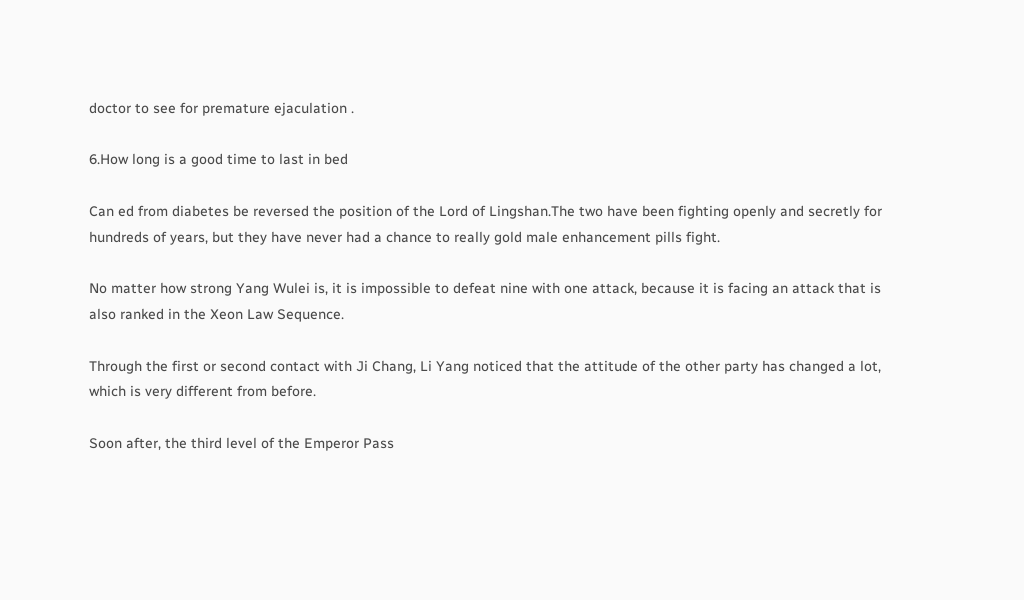doctor to see for premature ejaculation .

6.How long is a good time to last in bed

Can ed from diabetes be reversed the position of the Lord of Lingshan.The two have been fighting openly and secretly for hundreds of years, but they have never had a chance to really gold male enhancement pills fight.

No matter how strong Yang Wulei is, it is impossible to defeat nine with one attack, because it is facing an attack that is also ranked in the Xeon Law Sequence.

Through the first or second contact with Ji Chang, Li Yang noticed that the attitude of the other party has changed a lot, which is very different from before.

Soon after, the third level of the Emperor Pass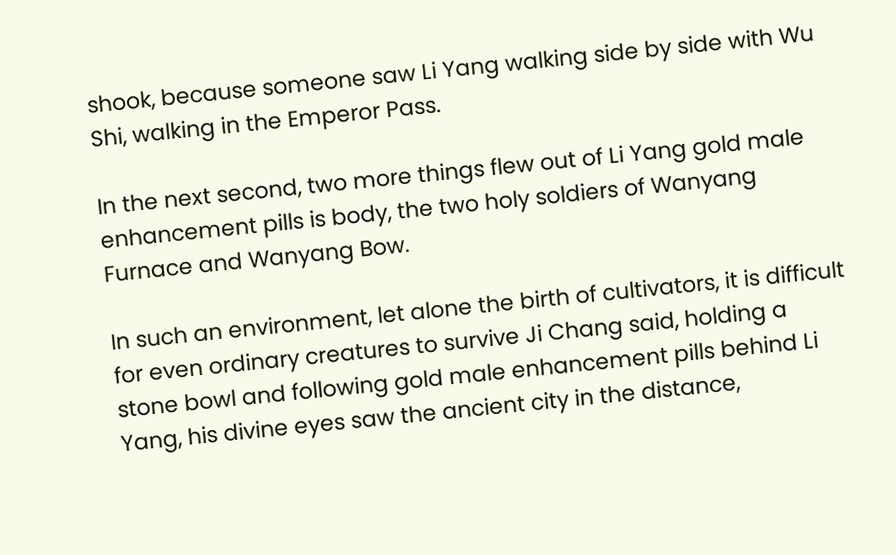shook, because someone saw Li Yang walking side by side with Wu Shi, walking in the Emperor Pass.

In the next second, two more things flew out of Li Yang gold male enhancement pills is body, the two holy soldiers of Wanyang Furnace and Wanyang Bow.

In such an environment, let alone the birth of cultivators, it is difficult for even ordinary creatures to survive Ji Chang said, holding a stone bowl and following gold male enhancement pills behind Li Yang, his divine eyes saw the ancient city in the distance,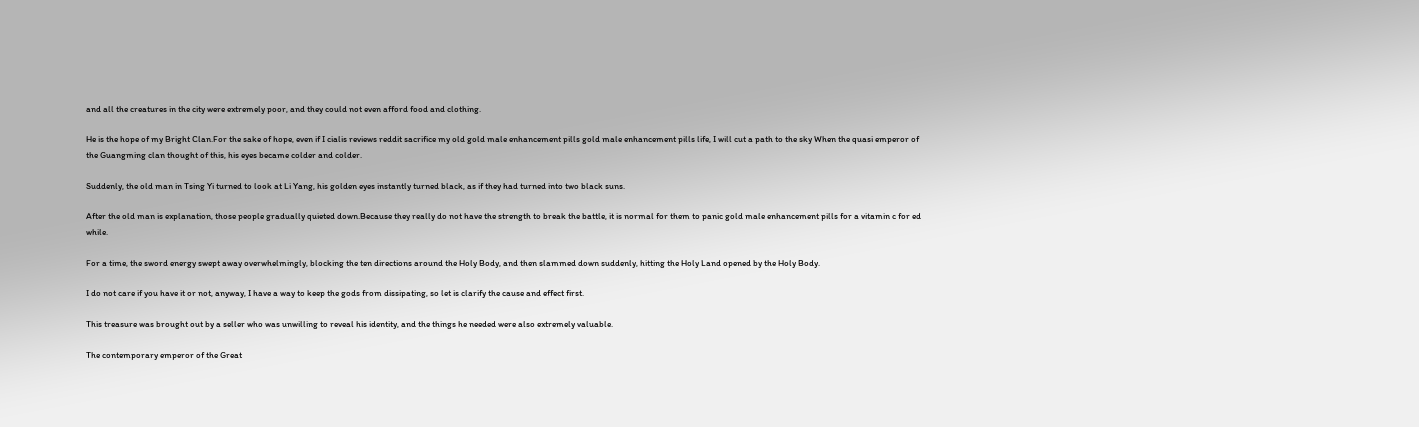and all the creatures in the city were extremely poor, and they could not even afford food and clothing.

He is the hope of my Bright Clan.For the sake of hope, even if I cialis reviews reddit sacrifice my old gold male enhancement pills gold male enhancement pills life, I will cut a path to the sky When the quasi emperor of the Guangming clan thought of this, his eyes became colder and colder.

Suddenly, the old man in Tsing Yi turned to look at Li Yang, his golden eyes instantly turned black, as if they had turned into two black suns.

After the old man is explanation, those people gradually quieted down.Because they really do not have the strength to break the battle, it is normal for them to panic gold male enhancement pills for a vitamin c for ed while.

For a time, the sword energy swept away overwhelmingly, blocking the ten directions around the Holy Body, and then slammed down suddenly, hitting the Holy Land opened by the Holy Body.

I do not care if you have it or not, anyway, I have a way to keep the gods from dissipating, so let is clarify the cause and effect first.

This treasure was brought out by a seller who was unwilling to reveal his identity, and the things he needed were also extremely valuable.

The contemporary emperor of the Great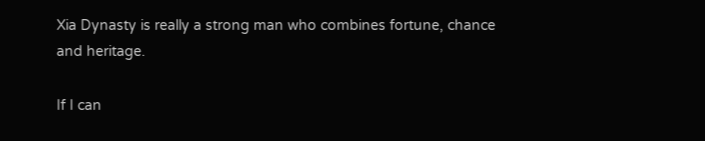Xia Dynasty is really a strong man who combines fortune, chance and heritage.

If I can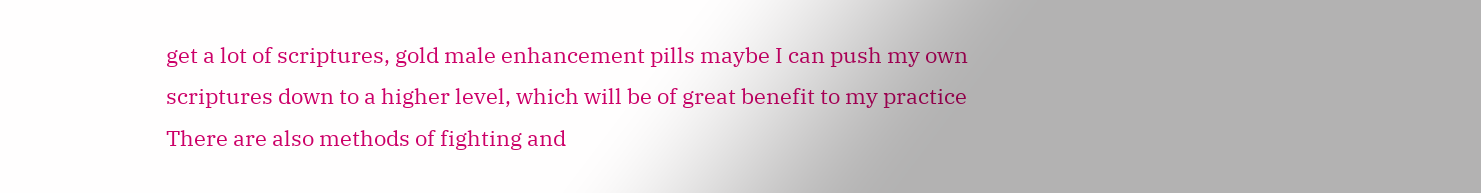get a lot of scriptures, gold male enhancement pills maybe I can push my own scriptures down to a higher level, which will be of great benefit to my practice There are also methods of fighting and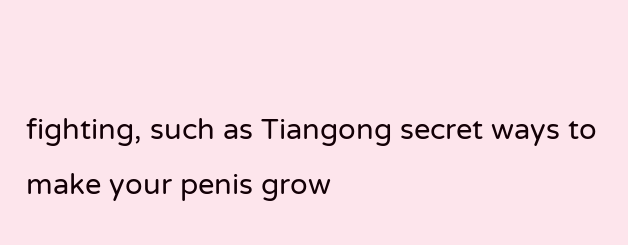fighting, such as Tiangong secret ways to make your penis grow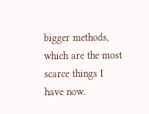bigger methods, which are the most scarce things I have now.